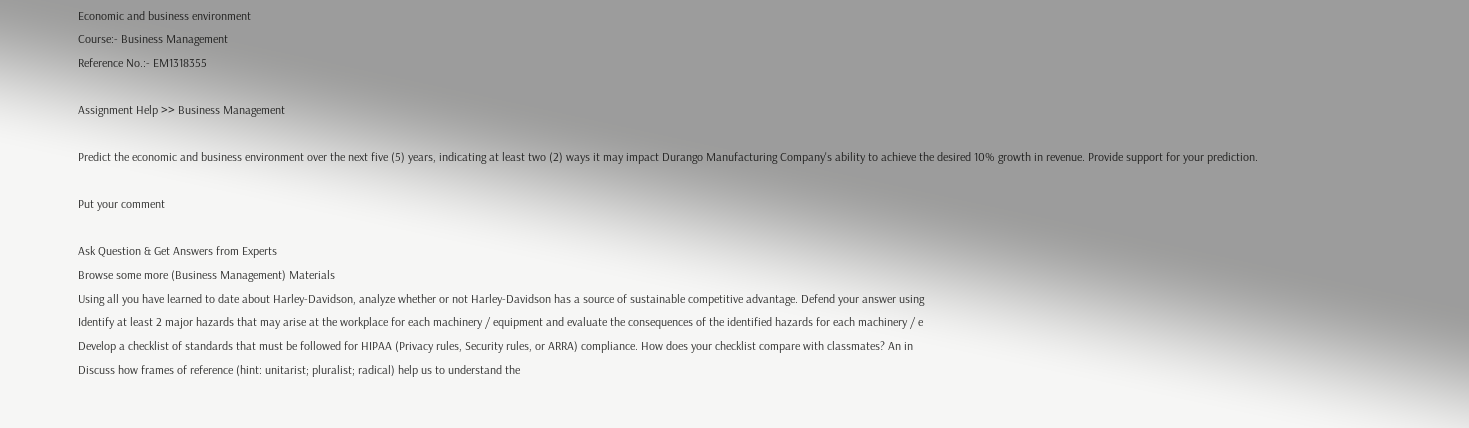Economic and business environment
Course:- Business Management
Reference No.:- EM1318355

Assignment Help >> Business Management

Predict the economic and business environment over the next five (5) years, indicating at least two (2) ways it may impact Durango Manufacturing Company's ability to achieve the desired 10% growth in revenue. Provide support for your prediction.

Put your comment

Ask Question & Get Answers from Experts
Browse some more (Business Management) Materials
Using all you have learned to date about Harley-Davidson, analyze whether or not Harley-Davidson has a source of sustainable competitive advantage. Defend your answer using
Identify at least 2 major hazards that may arise at the workplace for each machinery / equipment and evaluate the consequences of the identified hazards for each machinery / e
Develop a checklist of standards that must be followed for HIPAA (Privacy rules, Security rules, or ARRA) compliance. How does your checklist compare with classmates? An in
Discuss how frames of reference (hint: unitarist; pluralist; radical) help us to understand the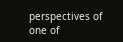perspectives of one of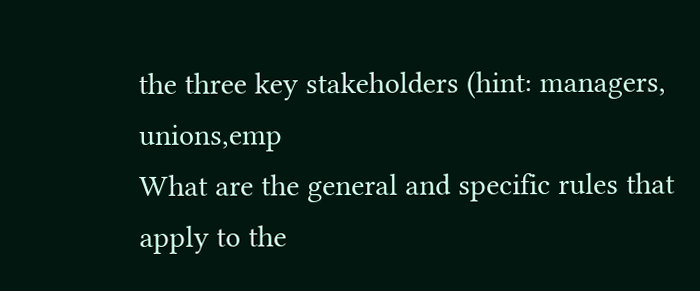the three key stakeholders (hint: managers, unions,emp
What are the general and specific rules that apply to the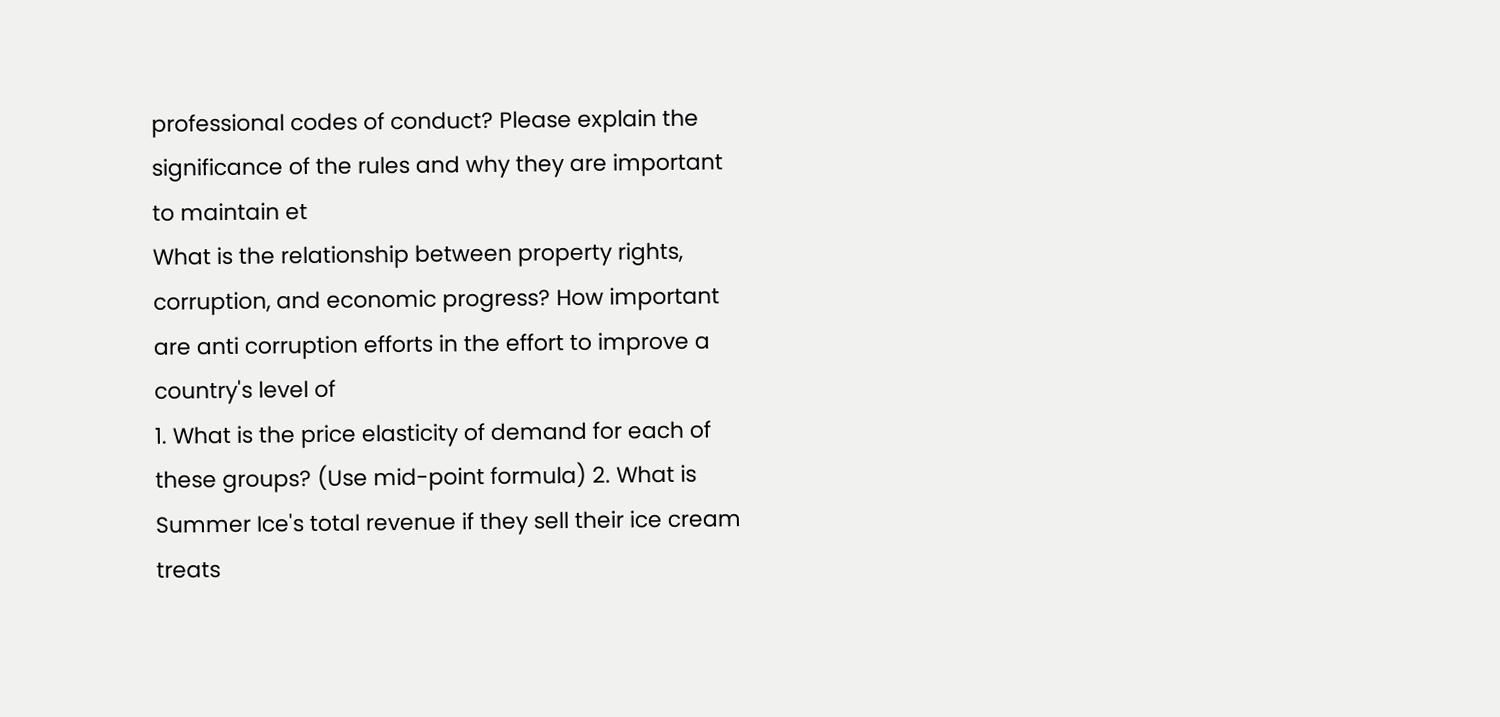professional codes of conduct? Please explain the significance of the rules and why they are important to maintain et
What is the relationship between property rights, corruption, and economic progress? How important are anti corruption efforts in the effort to improve a country's level of
1. What is the price elasticity of demand for each of these groups? (Use mid-point formula) 2. What is Summer Ice's total revenue if they sell their ice cream treats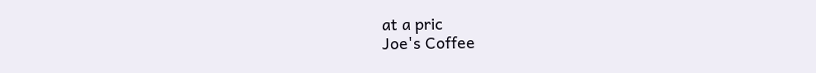at a pric
Joe's Coffee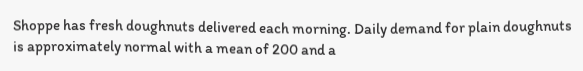Shoppe has fresh doughnuts delivered each morning. Daily demand for plain doughnuts is approximately normal with a mean of 200 and a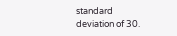standard deviation of 30.